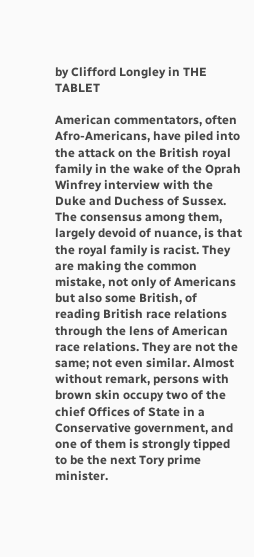by Clifford Longley in THE TABLET

American commentators, often Afro-Americans, have piled into the attack on the British royal family in the wake of the Oprah Winfrey interview with the Duke and Duchess of Sussex. The consensus among them, largely devoid of nuance, is that the royal family is racist. They are making the common mistake, not only of Americans but also some British, of reading British race relations through the lens of American race relations. They are not the same; not even similar. Almost without remark, persons with brown skin occupy two of the chief Offices of State in a Conservative government, and one of them is strongly tipped to be the next Tory prime minister.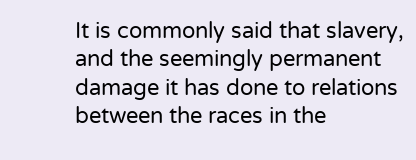It is commonly said that slavery, and the seemingly permanent damage it has done to relations between the races in the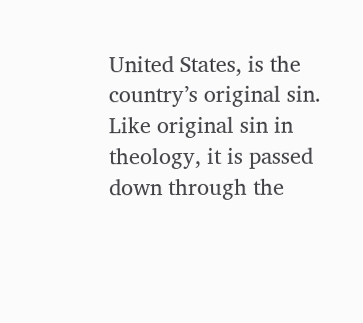United States, is the country’s original sin. Like original sin in theology, it is passed down through the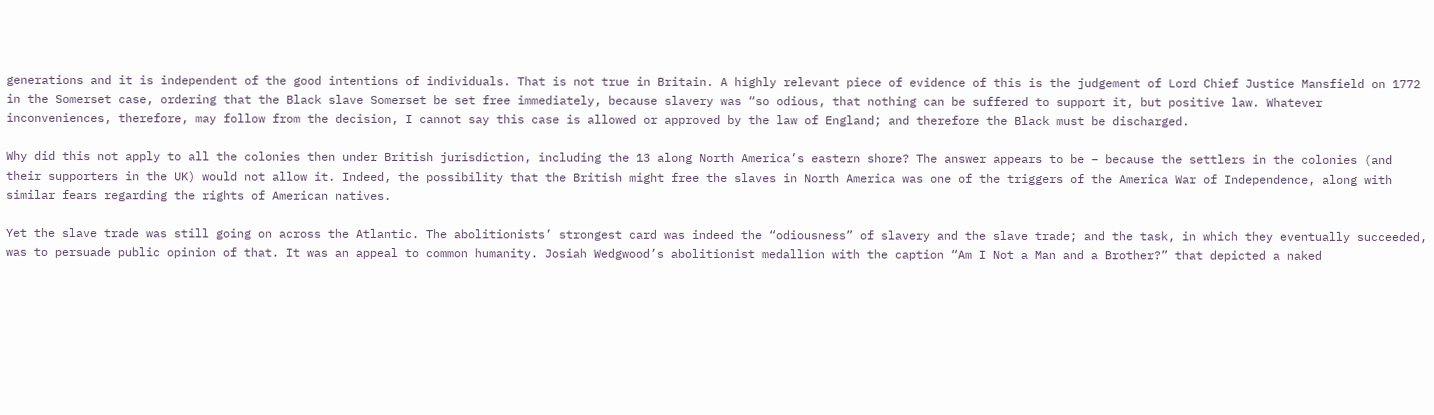generations and it is independent of the good intentions of individuals. That is not true in Britain. A highly relevant piece of evidence of this is the judgement of Lord Chief Justice Mansfield on 1772 in the Somerset case, ordering that the Black slave Somerset be set free immediately, because slavery was “so odious, that nothing can be suffered to support it, but positive law. Whatever inconveniences, therefore, may follow from the decision, I cannot say this case is allowed or approved by the law of England; and therefore the Black must be discharged.

Why did this not apply to all the colonies then under British jurisdiction, including the 13 along North America’s eastern shore? The answer appears to be – because the settlers in the colonies (and their supporters in the UK) would not allow it. Indeed, the possibility that the British might free the slaves in North America was one of the triggers of the America War of Independence, along with similar fears regarding the rights of American natives.

Yet the slave trade was still going on across the Atlantic. The abolitionists’ strongest card was indeed the “odiousness” of slavery and the slave trade; and the task, in which they eventually succeeded, was to persuade public opinion of that. It was an appeal to common humanity. Josiah Wedgwood’s abolitionist medallion with the caption “Am I Not a Man and a Brother?” that depicted a naked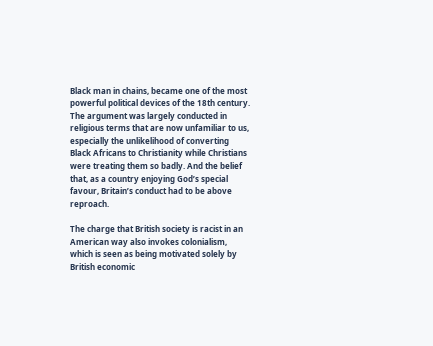Black man in chains, became one of the most powerful political devices of the 18th century. The argument was largely conducted in religious terms that are now unfamiliar to us, especially the unlikelihood of converting Black Africans to Christianity while Christians were treating them so badly. And the belief that, as a country enjoying God’s special favour, Britain’s conduct had to be above reproach.

The charge that British society is racist in an American way also invokes colonialism, which is seen as being motivated solely by British economic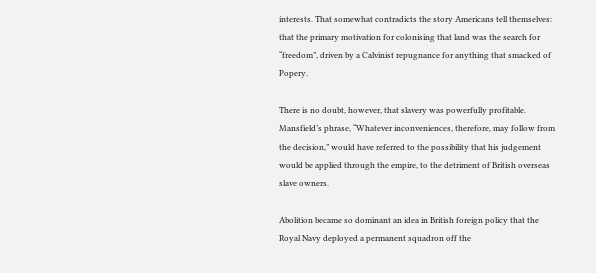interests. That somewhat contradicts the story Americans tell themselves: that the primary motivation for colonising that land was the search for “freedom”, driven by a Calvinist repugnance for anything that smacked of Popery.

There is no doubt, however, that slavery was powerfully profitable. Mansfield’s phrase, “Whatever inconveniences, therefore, may follow from the decision,” would have referred to the possibility that his judgement would be applied through the empire, to the detriment of British overseas slave owners.

Abolition became so dominant an idea in British foreign policy that the Royal Navy deployed a permanent squadron off the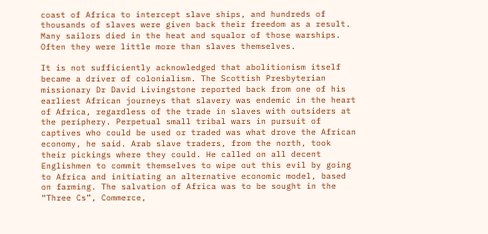coast of Africa to intercept slave ships, and hundreds of thousands of slaves were given back their freedom as a result. Many sailors died in the heat and squalor of those warships. Often they were little more than slaves themselves.

It is not sufficiently acknowledged that abolitionism itself became a driver of colonialism. The Scottish Presbyterian missionary Dr David Livingstone reported back from one of his earliest African journeys that slavery was endemic in the heart of Africa, regardless of the trade in slaves with outsiders at the periphery. Perpetual small tribal wars in pursuit of captives who could be used or traded was what drove the African economy, he said. Arab slave traders, from the north, took their pickings where they could. He called on all decent Englishmen to commit themselves to wipe out this evil by going to Africa and initiating an alternative economic model, based on farming. The salvation of Africa was to be sought in the “Three Cs”, Commerce,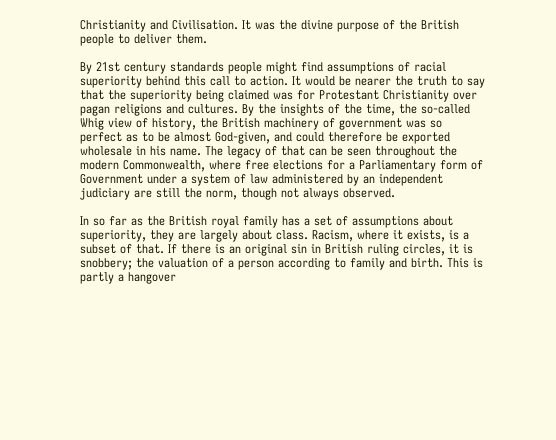Christianity and Civilisation. It was the divine purpose of the British people to deliver them.

By 21st century standards people might find assumptions of racial superiority behind this call to action. It would be nearer the truth to say that the superiority being claimed was for Protestant Christianity over pagan religions and cultures. By the insights of the time, the so-called Whig view of history, the British machinery of government was so perfect as to be almost God-given, and could therefore be exported wholesale in his name. The legacy of that can be seen throughout the modern Commonwealth, where free elections for a Parliamentary form of Government under a system of law administered by an independent judiciary are still the norm, though not always observed.

In so far as the British royal family has a set of assumptions about superiority, they are largely about class. Racism, where it exists, is a subset of that. If there is an original sin in British ruling circles, it is snobbery; the valuation of a person according to family and birth. This is partly a hangover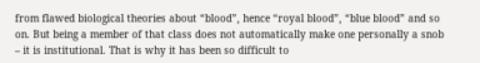from flawed biological theories about “blood”, hence “royal blood”, “blue blood” and so on. But being a member of that class does not automatically make one personally a snob – it is institutional. That is why it has been so difficult to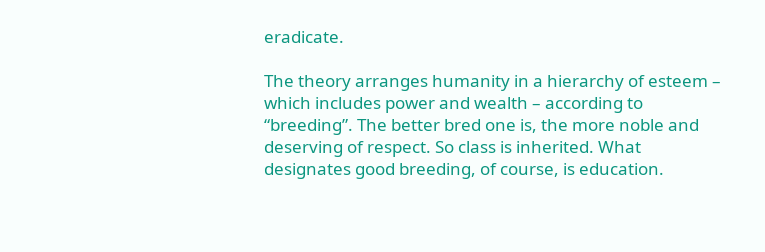eradicate.

The theory arranges humanity in a hierarchy of esteem – which includes power and wealth – according to “breeding”. The better bred one is, the more noble and deserving of respect. So class is inherited. What designates good breeding, of course, is education.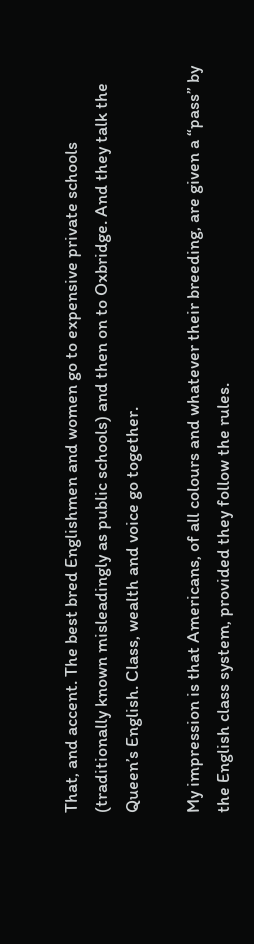That, and accent. The best bred Englishmen and women go to expensive private schools (traditionally known misleadingly as public schools) and then on to Oxbridge. And they talk the Queen’s English. Class, wealth and voice go together.

My impression is that Americans, of all colours and whatever their breeding, are given a “pass” by the English class system, provided they follow the rules.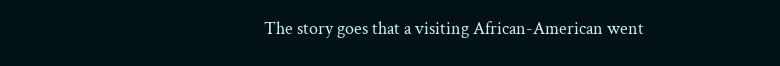The story goes that a visiting African-American went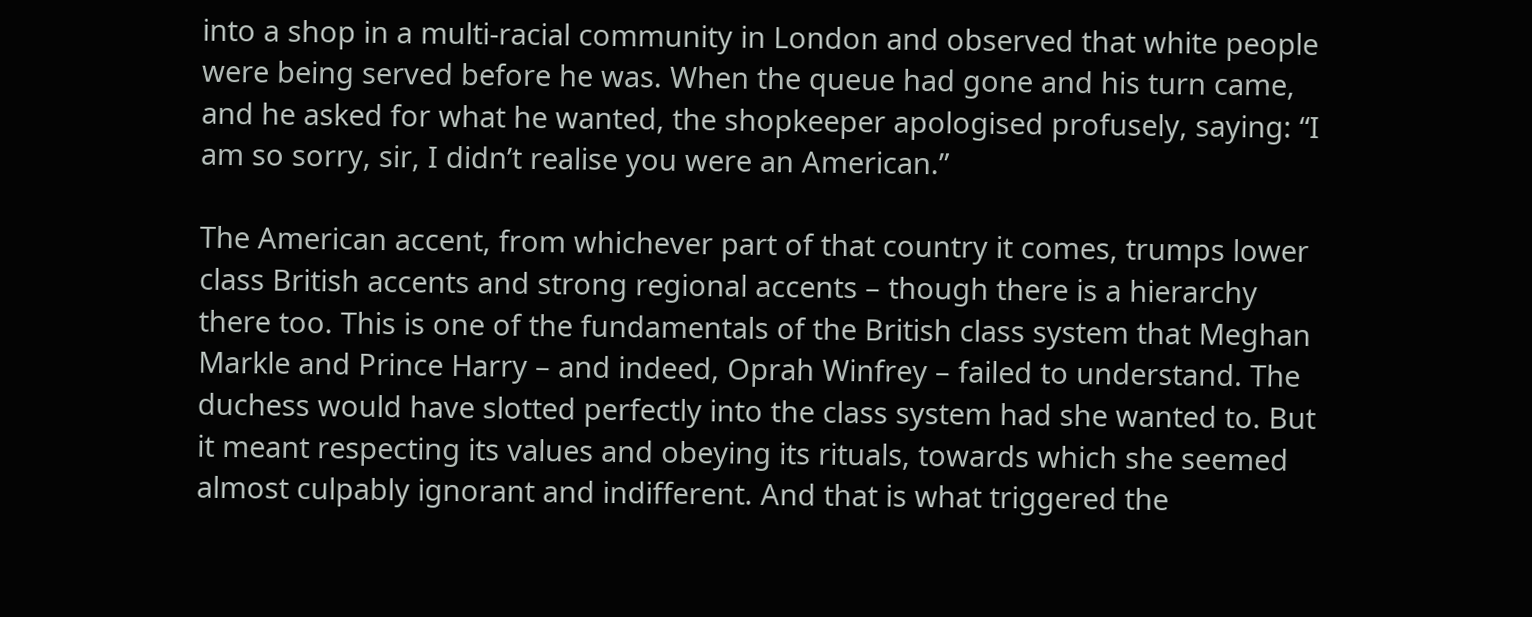into a shop in a multi-racial community in London and observed that white people were being served before he was. When the queue had gone and his turn came, and he asked for what he wanted, the shopkeeper apologised profusely, saying: “I am so sorry, sir, I didn’t realise you were an American.”

The American accent, from whichever part of that country it comes, trumps lower class British accents and strong regional accents – though there is a hierarchy there too. This is one of the fundamentals of the British class system that Meghan Markle and Prince Harry – and indeed, Oprah Winfrey – failed to understand. The duchess would have slotted perfectly into the class system had she wanted to. But it meant respecting its values and obeying its rituals, towards which she seemed almost culpably ignorant and indifferent. And that is what triggered the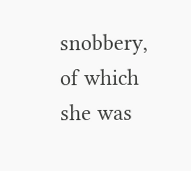snobbery, of which she was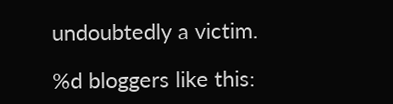undoubtedly a victim.

%d bloggers like this: